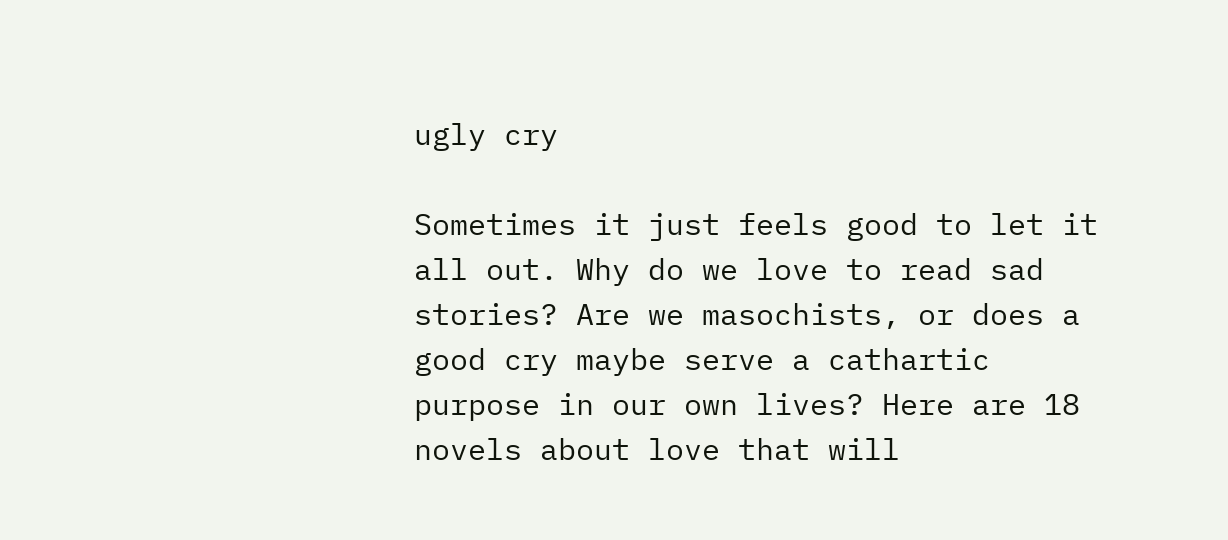ugly cry

Sometimes it just feels good to let it all out. Why do we love to read sad stories? Are we masochists, or does a good cry maybe serve a cathartic purpose in our own lives? Here are 18 novels about love that will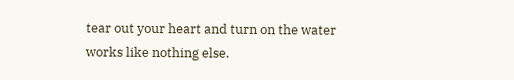tear out your heart and turn on the water works like nothing else.